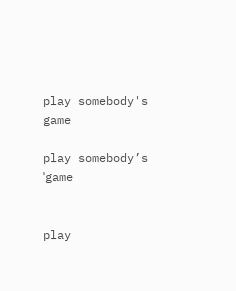play somebody's game

play somebody’s ˈgame


play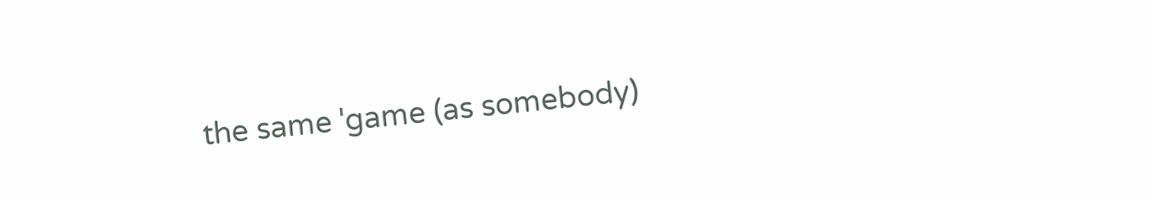the same ˈgame (as somebody)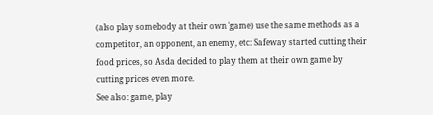(also play somebody at their own ˈgame) use the same methods as a competitor, an opponent, an enemy, etc: Safeway started cutting their food prices, so Asda decided to play them at their own game by cutting prices even more.
See also: game, play